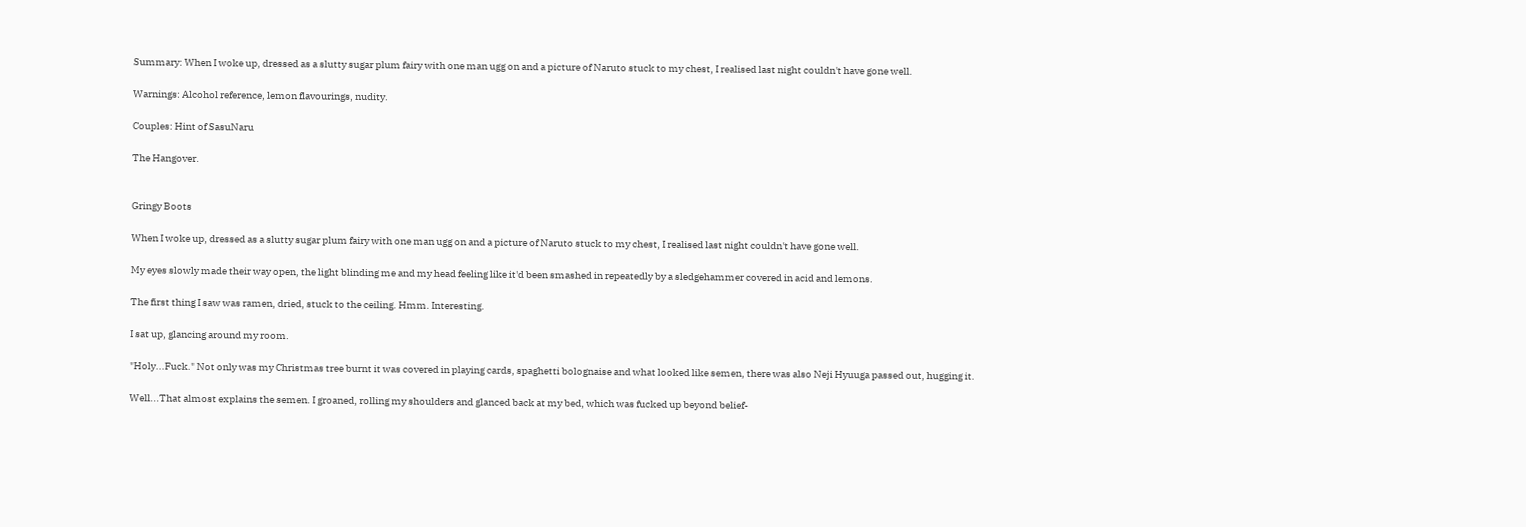Summary: When I woke up, dressed as a slutty sugar plum fairy with one man ugg on and a picture of Naruto stuck to my chest, I realised last night couldn't have gone well.

Warnings: Alcohol reference, lemon flavourings, nudity.

Couples: Hint of SasuNaru

The Hangover.


Gringy Boots

When I woke up, dressed as a slutty sugar plum fairy with one man ugg on and a picture of Naruto stuck to my chest, I realised last night couldn't have gone well.

My eyes slowly made their way open, the light blinding me and my head feeling like it'd been smashed in repeatedly by a sledgehammer covered in acid and lemons.

The first thing I saw was ramen, dried, stuck to the ceiling. Hmm. Interesting.

I sat up, glancing around my room.

"Holy...Fuck." Not only was my Christmas tree burnt it was covered in playing cards, spaghetti bolognaise and what looked like semen, there was also Neji Hyuuga passed out, hugging it.

Well...That almost explains the semen. I groaned, rolling my shoulders and glanced back at my bed, which was fucked up beyond belief-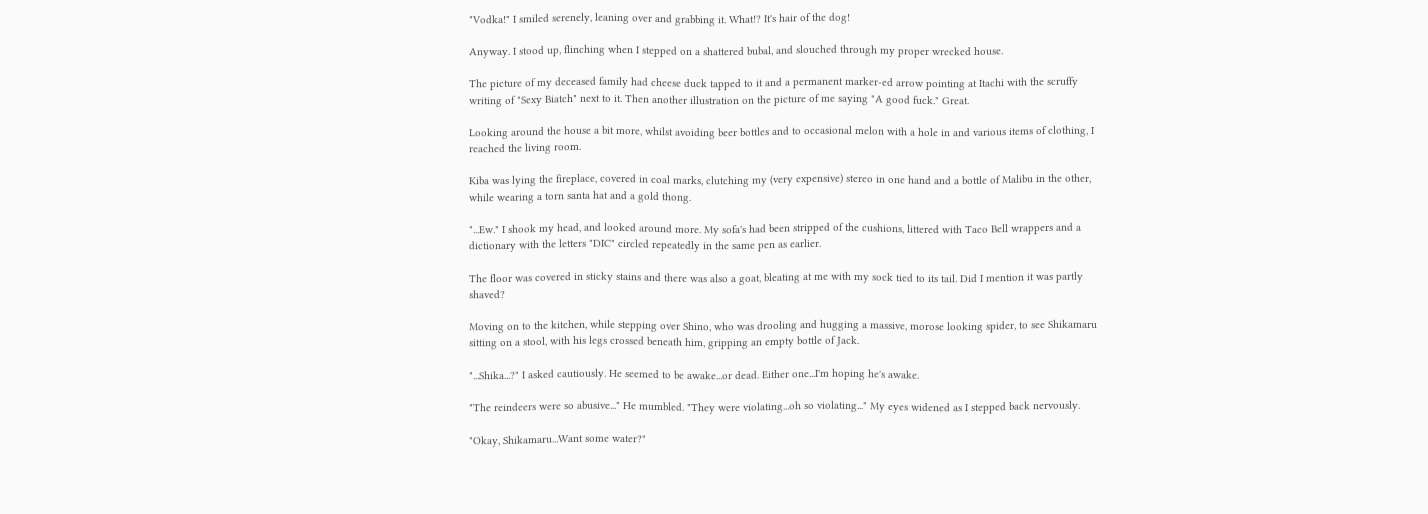"Vodka!" I smiled serenely, leaning over and grabbing it. What!? It's hair of the dog!

Anyway. I stood up, flinching when I stepped on a shattered bubal, and slouched through my proper wrecked house.

The picture of my deceased family had cheese duck tapped to it and a permanent marker-ed arrow pointing at Itachi with the scruffy writing of "Sexy Biatch" next to it. Then another illustration on the picture of me saying "A good fuck." Great.

Looking around the house a bit more, whilst avoiding beer bottles and to occasional melon with a hole in and various items of clothing, I reached the living room.

Kiba was lying the fireplace, covered in coal marks, clutching my (very expensive) stereo in one hand and a bottle of Malibu in the other, while wearing a torn santa hat and a gold thong.

"...Ew." I shook my head, and looked around more. My sofa's had been stripped of the cushions, littered with Taco Bell wrappers and a dictionary with the letters "DIC" circled repeatedly in the same pen as earlier.

The floor was covered in sticky stains and there was also a goat, bleating at me with my sock tied to its tail. Did I mention it was partly shaved?

Moving on to the kitchen, while stepping over Shino, who was drooling and hugging a massive, morose looking spider, to see Shikamaru sitting on a stool, with his legs crossed beneath him, gripping an empty bottle of Jack.

"...Shika...?" I asked cautiously. He seemed to be awake...or dead. Either one...I'm hoping he's awake.

"The reindeers were so abusive..." He mumbled. "They were violating...oh so violating..." My eyes widened as I stepped back nervously.

"Okay, Shikamaru...Want some water?"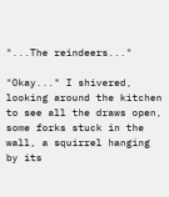"...The reindeers..."

"Okay..." I shivered, looking around the kitchen to see all the draws open, some forks stuck in the wall, a squirrel hanging by its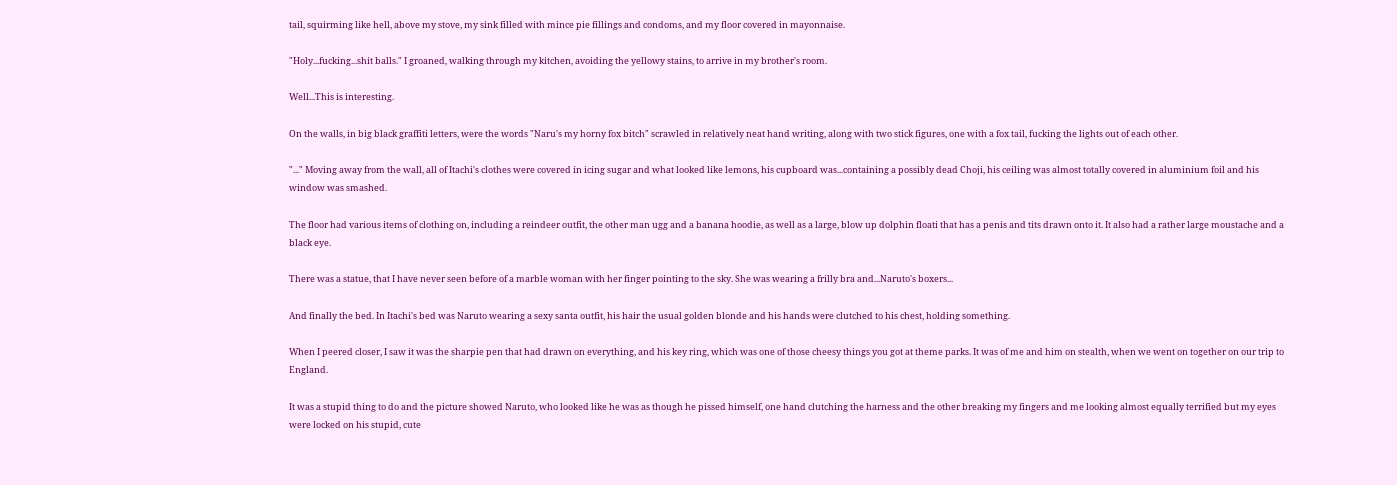tail, squirming like hell, above my stove, my sink filled with mince pie fillings and condoms, and my floor covered in mayonnaise.

"Holy...fucking...shit balls." I groaned, walking through my kitchen, avoiding the yellowy stains, to arrive in my brother's room.

Well...This is interesting.

On the walls, in big black graffiti letters, were the words "Naru's my horny fox bitch" scrawled in relatively neat hand writing, along with two stick figures, one with a fox tail, fucking the lights out of each other.

"..." Moving away from the wall, all of Itachi's clothes were covered in icing sugar and what looked like lemons, his cupboard was...containing a possibly dead Choji, his ceiling was almost totally covered in aluminium foil and his window was smashed.

The floor had various items of clothing on, including a reindeer outfit, the other man ugg and a banana hoodie, as well as a large, blow up dolphin floati that has a penis and tits drawn onto it. It also had a rather large moustache and a black eye.

There was a statue, that I have never seen before of a marble woman with her finger pointing to the sky. She was wearing a frilly bra and...Naruto's boxers...

And finally the bed. In Itachi's bed was Naruto wearing a sexy santa outfit, his hair the usual golden blonde and his hands were clutched to his chest, holding something.

When I peered closer, I saw it was the sharpie pen that had drawn on everything, and his key ring, which was one of those cheesy things you got at theme parks. It was of me and him on stealth, when we went on together on our trip to England.

It was a stupid thing to do and the picture showed Naruto, who looked like he was as though he pissed himself, one hand clutching the harness and the other breaking my fingers and me looking almost equally terrified but my eyes were locked on his stupid, cute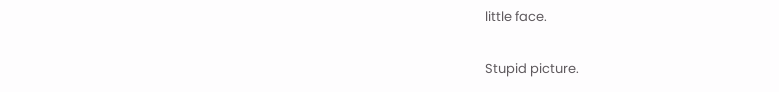little face.

Stupid picture.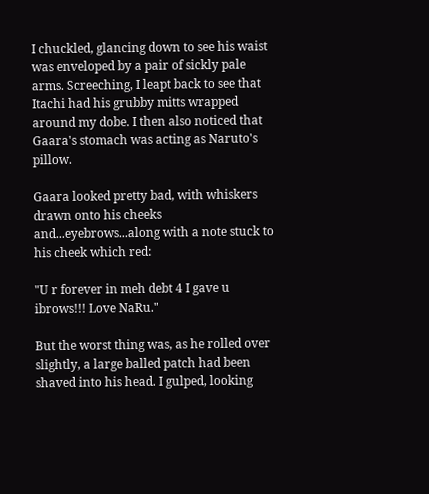I chuckled, glancing down to see his waist was enveloped by a pair of sickly pale arms. Screeching, I leapt back to see that Itachi had his grubby mitts wrapped around my dobe. I then also noticed that Gaara's stomach was acting as Naruto's pillow.

Gaara looked pretty bad, with whiskers drawn onto his cheeks and...eyebrows...along with a note stuck to his cheek which red:

"U r forever in meh debt 4 I gave u ibrows!!! Love NaRu."

But the worst thing was, as he rolled over slightly, a large balled patch had been shaved into his head. I gulped, looking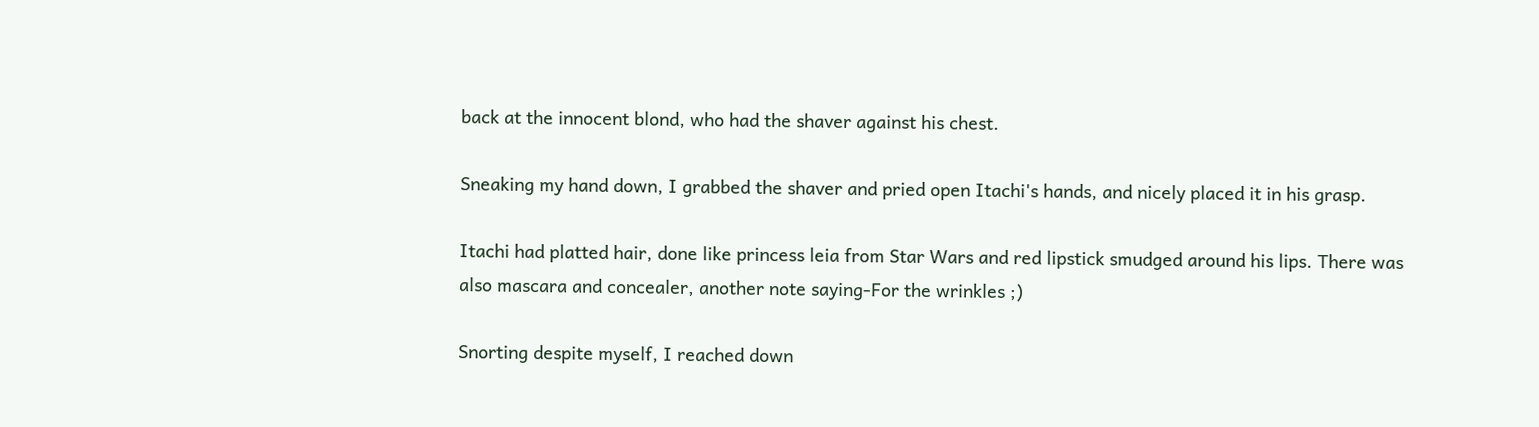back at the innocent blond, who had the shaver against his chest.

Sneaking my hand down, I grabbed the shaver and pried open Itachi's hands, and nicely placed it in his grasp.

Itachi had platted hair, done like princess leia from Star Wars and red lipstick smudged around his lips. There was also mascara and concealer, another note saying-For the wrinkles ;)

Snorting despite myself, I reached down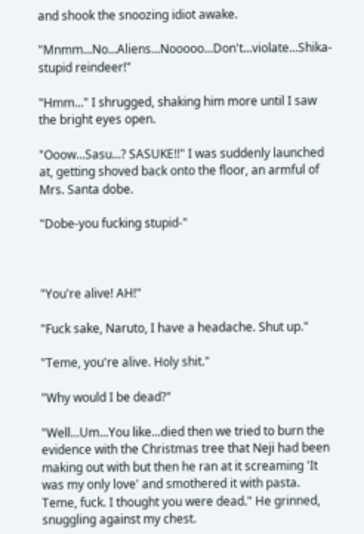and shook the snoozing idiot awake.

"Mnmm...No...Aliens...Nooooo...Don't...violate...Shika-stupid reindeer!"

"Hmm..." I shrugged, shaking him more until I saw the bright eyes open.

"Ooow...Sasu...? SASUKE!!" I was suddenly launched at, getting shoved back onto the floor, an armful of Mrs. Santa dobe.

"Dobe-you fucking stupid-"



"You're alive! AH!"

"Fuck sake, Naruto, I have a headache. Shut up."

"Teme, you're alive. Holy shit."

"Why would I be dead?"

"Well...Um...You like...died then we tried to burn the evidence with the Christmas tree that Neji had been making out with but then he ran at it screaming 'It was my only love' and smothered it with pasta. Teme, fuck. I thought you were dead." He grinned, snuggling against my chest.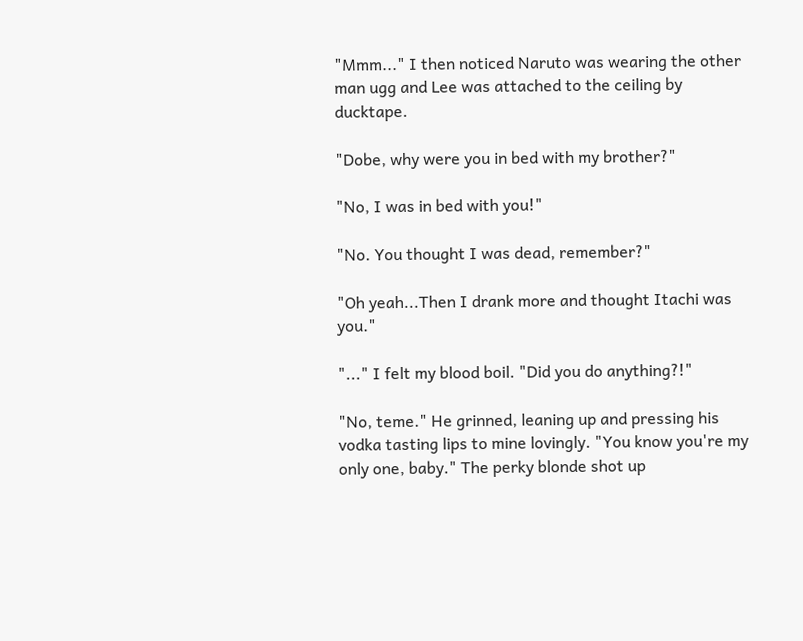"Mmm..." I then noticed Naruto was wearing the other man ugg and Lee was attached to the ceiling by ducktape.

"Dobe, why were you in bed with my brother?"

"No, I was in bed with you!"

"No. You thought I was dead, remember?"

"Oh yeah...Then I drank more and thought Itachi was you."

"..." I felt my blood boil. "Did you do anything?!"

"No, teme." He grinned, leaning up and pressing his vodka tasting lips to mine lovingly. "You know you're my only one, baby." The perky blonde shot up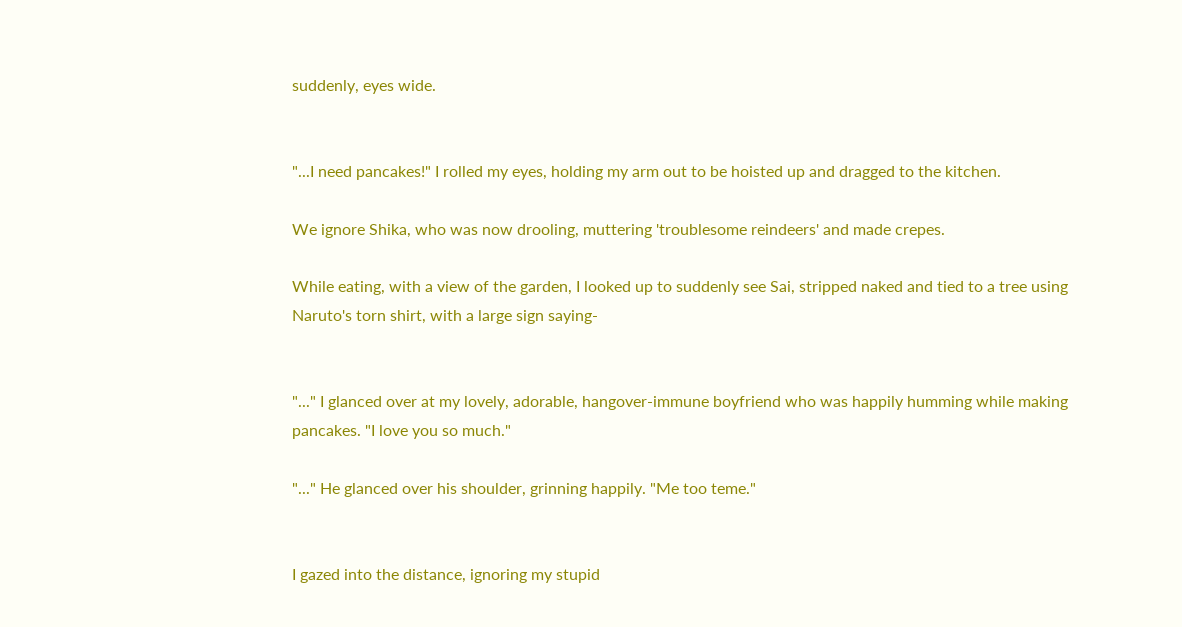suddenly, eyes wide.


"...I need pancakes!" I rolled my eyes, holding my arm out to be hoisted up and dragged to the kitchen.

We ignore Shika, who was now drooling, muttering 'troublesome reindeers' and made crepes.

While eating, with a view of the garden, I looked up to suddenly see Sai, stripped naked and tied to a tree using Naruto's torn shirt, with a large sign saying-


"..." I glanced over at my lovely, adorable, hangover-immune boyfriend who was happily humming while making pancakes. "I love you so much."

"..." He glanced over his shoulder, grinning happily. "Me too teme."


I gazed into the distance, ignoring my stupid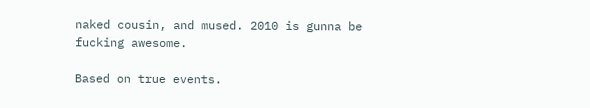naked cousin, and mused. 2010 is gunna be fucking awesome.

Based on true events.